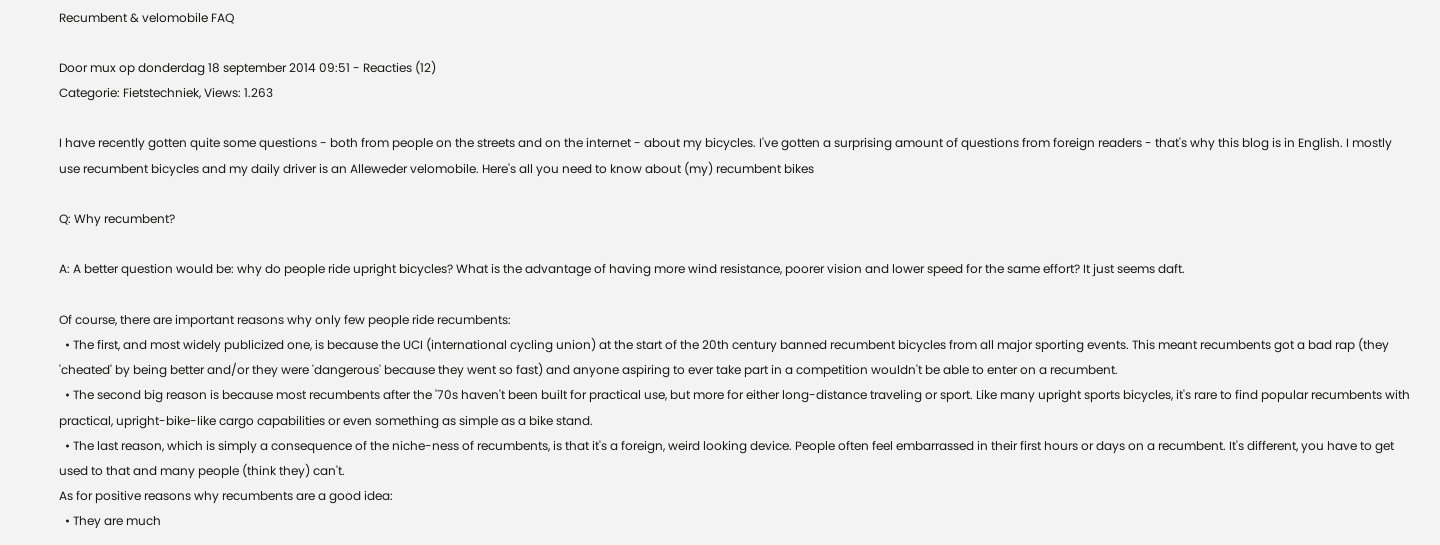Recumbent & velomobile FAQ

Door mux op donderdag 18 september 2014 09:51 - Reacties (12)
Categorie: Fietstechniek, Views: 1.263

I have recently gotten quite some questions - both from people on the streets and on the internet - about my bicycles. I've gotten a surprising amount of questions from foreign readers - that's why this blog is in English. I mostly use recumbent bicycles and my daily driver is an Alleweder velomobile. Here's all you need to know about (my) recumbent bikes

Q: Why recumbent?

A: A better question would be: why do people ride upright bicycles? What is the advantage of having more wind resistance, poorer vision and lower speed for the same effort? It just seems daft.

Of course, there are important reasons why only few people ride recumbents:
  • The first, and most widely publicized one, is because the UCI (international cycling union) at the start of the 20th century banned recumbent bicycles from all major sporting events. This meant recumbents got a bad rap (they 'cheated' by being better and/or they were 'dangerous' because they went so fast) and anyone aspiring to ever take part in a competition wouldn't be able to enter on a recumbent.
  • The second big reason is because most recumbents after the '70s haven't been built for practical use, but more for either long-distance traveling or sport. Like many upright sports bicycles, it's rare to find popular recumbents with practical, upright-bike-like cargo capabilities or even something as simple as a bike stand.
  • The last reason, which is simply a consequence of the niche-ness of recumbents, is that it's a foreign, weird looking device. People often feel embarrassed in their first hours or days on a recumbent. It's different, you have to get used to that and many people (think they) can't.
As for positive reasons why recumbents are a good idea:
  • They are much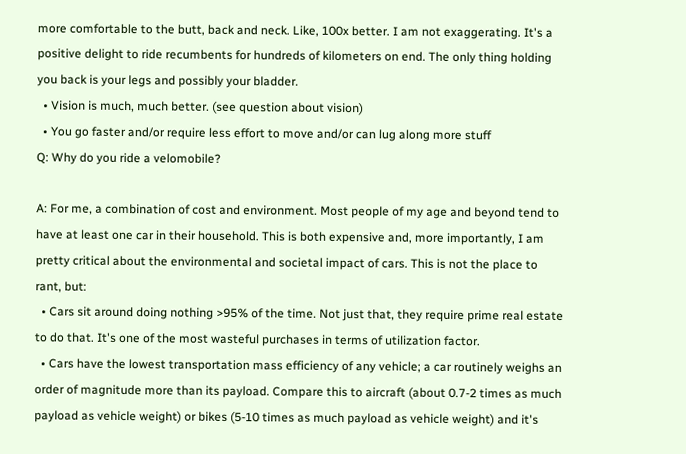more comfortable to the butt, back and neck. Like, 100x better. I am not exaggerating. It's a positive delight to ride recumbents for hundreds of kilometers on end. The only thing holding you back is your legs and possibly your bladder.
  • Vision is much, much better. (see question about vision)
  • You go faster and/or require less effort to move and/or can lug along more stuff
Q: Why do you ride a velomobile?

A: For me, a combination of cost and environment. Most people of my age and beyond tend to have at least one car in their household. This is both expensive and, more importantly, I am pretty critical about the environmental and societal impact of cars. This is not the place to rant, but:
  • Cars sit around doing nothing >95% of the time. Not just that, they require prime real estate to do that. It's one of the most wasteful purchases in terms of utilization factor.
  • Cars have the lowest transportation mass efficiency of any vehicle; a car routinely weighs an order of magnitude more than its payload. Compare this to aircraft (about 0.7-2 times as much payload as vehicle weight) or bikes (5-10 times as much payload as vehicle weight) and it's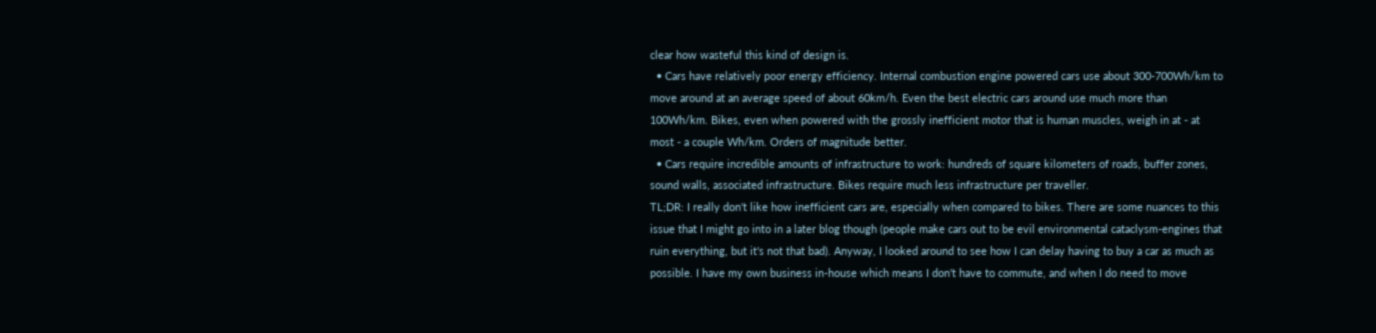clear how wasteful this kind of design is.
  • Cars have relatively poor energy efficiency. Internal combustion engine powered cars use about 300-700Wh/km to move around at an average speed of about 60km/h. Even the best electric cars around use much more than 100Wh/km. Bikes, even when powered with the grossly inefficient motor that is human muscles, weigh in at - at most - a couple Wh/km. Orders of magnitude better.
  • Cars require incredible amounts of infrastructure to work: hundreds of square kilometers of roads, buffer zones, sound walls, associated infrastructure. Bikes require much less infrastructure per traveller.
TL;DR: I really don't like how inefficient cars are, especially when compared to bikes. There are some nuances to this issue that I might go into in a later blog though (people make cars out to be evil environmental cataclysm-engines that ruin everything, but it's not that bad). Anyway, I looked around to see how I can delay having to buy a car as much as possible. I have my own business in-house which means I don't have to commute, and when I do need to move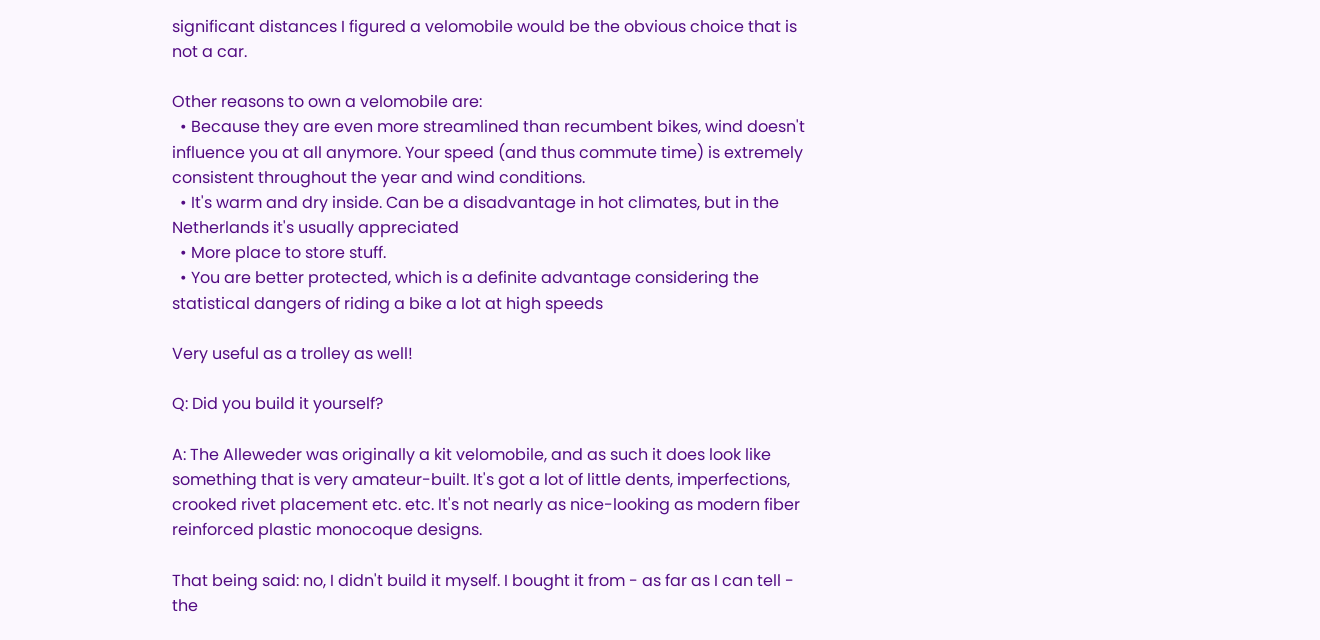significant distances I figured a velomobile would be the obvious choice that is not a car.

Other reasons to own a velomobile are:
  • Because they are even more streamlined than recumbent bikes, wind doesn't influence you at all anymore. Your speed (and thus commute time) is extremely consistent throughout the year and wind conditions.
  • It's warm and dry inside. Can be a disadvantage in hot climates, but in the Netherlands it's usually appreciated
  • More place to store stuff.
  • You are better protected, which is a definite advantage considering the statistical dangers of riding a bike a lot at high speeds

Very useful as a trolley as well!

Q: Did you build it yourself?

A: The Alleweder was originally a kit velomobile, and as such it does look like something that is very amateur-built. It's got a lot of little dents, imperfections, crooked rivet placement etc. etc. It's not nearly as nice-looking as modern fiber reinforced plastic monocoque designs.

That being said: no, I didn't build it myself. I bought it from - as far as I can tell - the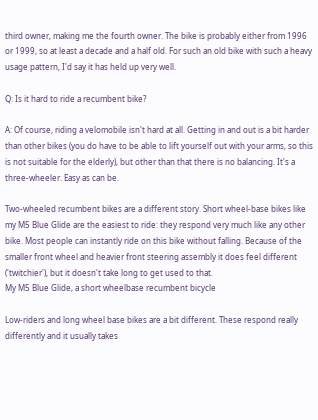third owner, making me the fourth owner. The bike is probably either from 1996 or 1999, so at least a decade and a half old. For such an old bike with such a heavy usage pattern, I'd say it has held up very well.

Q: Is it hard to ride a recumbent bike?

A: Of course, riding a velomobile isn't hard at all. Getting in and out is a bit harder than other bikes (you do have to be able to lift yourself out with your arms, so this is not suitable for the elderly), but other than that there is no balancing. It's a three-wheeler. Easy as can be.

Two-wheeled recumbent bikes are a different story. Short wheel-base bikes like my M5 Blue Glide are the easiest to ride: they respond very much like any other bike. Most people can instantly ride on this bike without falling. Because of the smaller front wheel and heavier front steering assembly it does feel different ('twitchier'), but it doesn't take long to get used to that.
My M5 Blue Glide, a short wheelbase recumbent bicycle

Low-riders and long wheel base bikes are a bit different. These respond really differently and it usually takes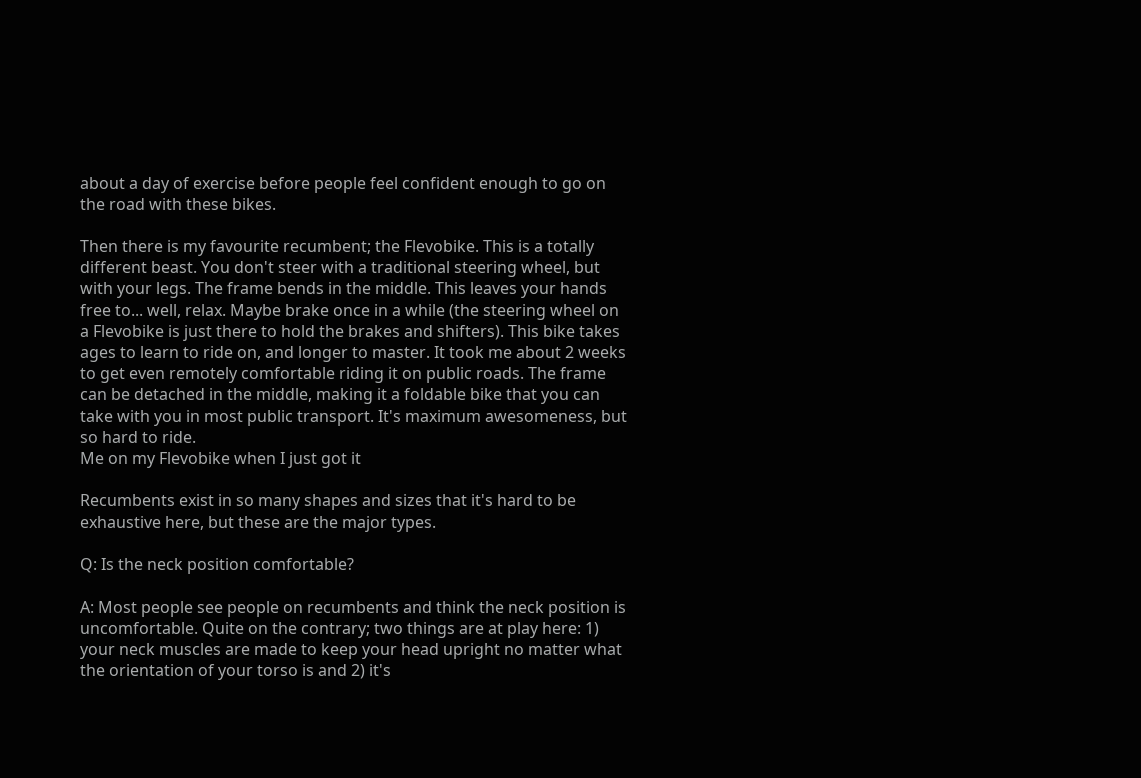about a day of exercise before people feel confident enough to go on the road with these bikes.

Then there is my favourite recumbent; the Flevobike. This is a totally different beast. You don't steer with a traditional steering wheel, but with your legs. The frame bends in the middle. This leaves your hands free to... well, relax. Maybe brake once in a while (the steering wheel on a Flevobike is just there to hold the brakes and shifters). This bike takes ages to learn to ride on, and longer to master. It took me about 2 weeks to get even remotely comfortable riding it on public roads. The frame can be detached in the middle, making it a foldable bike that you can take with you in most public transport. It's maximum awesomeness, but so hard to ride.
Me on my Flevobike when I just got it

Recumbents exist in so many shapes and sizes that it's hard to be exhaustive here, but these are the major types.

Q: Is the neck position comfortable?

A: Most people see people on recumbents and think the neck position is uncomfortable. Quite on the contrary; two things are at play here: 1) your neck muscles are made to keep your head upright no matter what the orientation of your torso is and 2) it's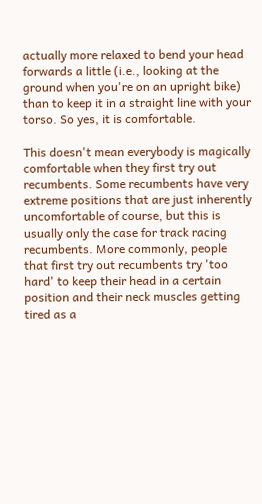actually more relaxed to bend your head forwards a little (i.e., looking at the ground when you're on an upright bike) than to keep it in a straight line with your torso. So yes, it is comfortable.

This doesn't mean everybody is magically comfortable when they first try out recumbents. Some recumbents have very extreme positions that are just inherently uncomfortable of course, but this is usually only the case for track racing recumbents. More commonly, people that first try out recumbents try 'too hard' to keep their head in a certain position and their neck muscles getting tired as a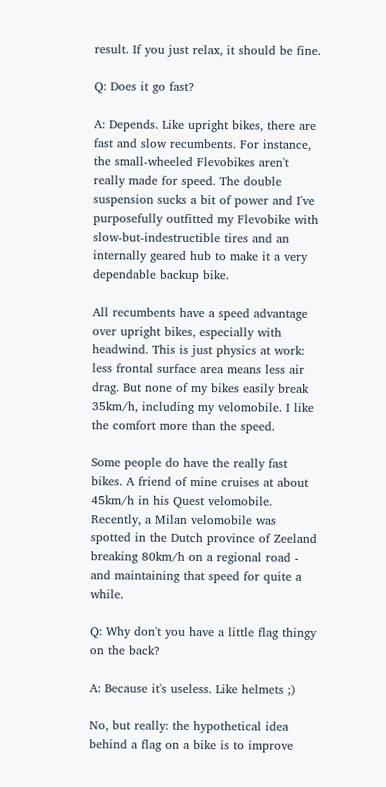result. If you just relax, it should be fine.

Q: Does it go fast?

A: Depends. Like upright bikes, there are fast and slow recumbents. For instance, the small-wheeled Flevobikes aren't really made for speed. The double suspension sucks a bit of power and I've purposefully outfitted my Flevobike with slow-but-indestructible tires and an internally geared hub to make it a very dependable backup bike.

All recumbents have a speed advantage over upright bikes, especially with headwind. This is just physics at work: less frontal surface area means less air drag. But none of my bikes easily break 35km/h, including my velomobile. I like the comfort more than the speed.

Some people do have the really fast bikes. A friend of mine cruises at about 45km/h in his Quest velomobile. Recently, a Milan velomobile was spotted in the Dutch province of Zeeland breaking 80km/h on a regional road - and maintaining that speed for quite a while.

Q: Why don't you have a little flag thingy on the back?

A: Because it's useless. Like helmets ;)

No, but really: the hypothetical idea behind a flag on a bike is to improve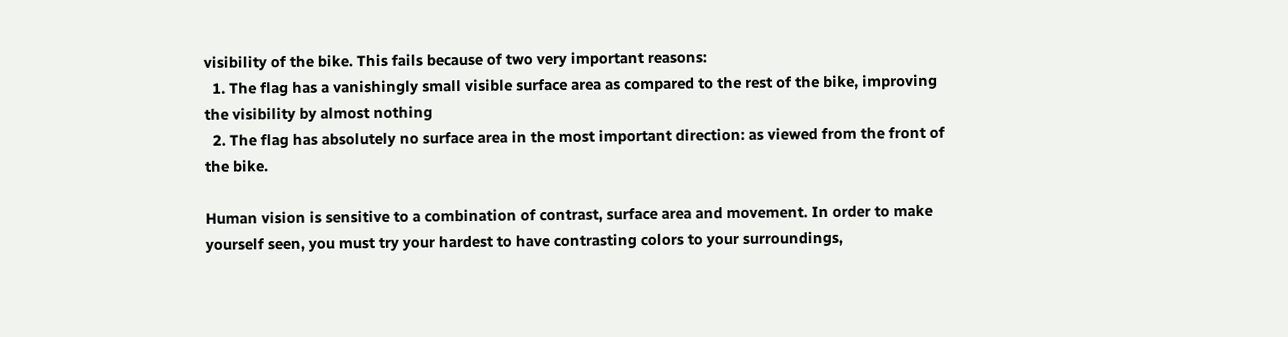visibility of the bike. This fails because of two very important reasons:
  1. The flag has a vanishingly small visible surface area as compared to the rest of the bike, improving the visibility by almost nothing
  2. The flag has absolutely no surface area in the most important direction: as viewed from the front of the bike.

Human vision is sensitive to a combination of contrast, surface area and movement. In order to make yourself seen, you must try your hardest to have contrasting colors to your surroundings,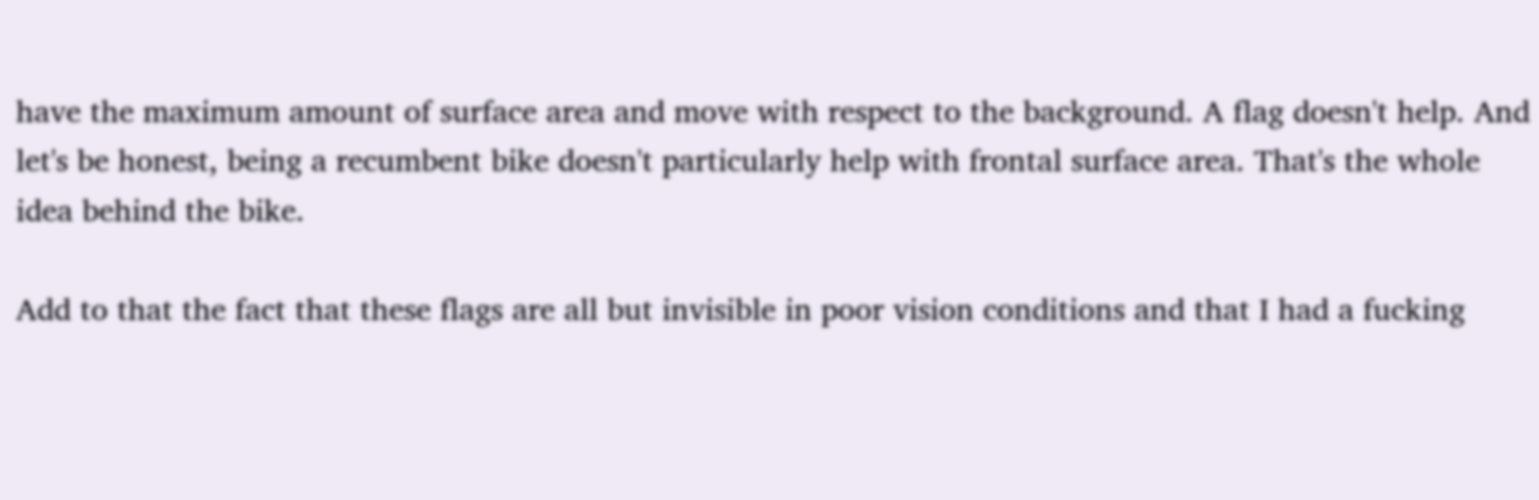have the maximum amount of surface area and move with respect to the background. A flag doesn't help. And let's be honest, being a recumbent bike doesn't particularly help with frontal surface area. That's the whole idea behind the bike.

Add to that the fact that these flags are all but invisible in poor vision conditions and that I had a fucking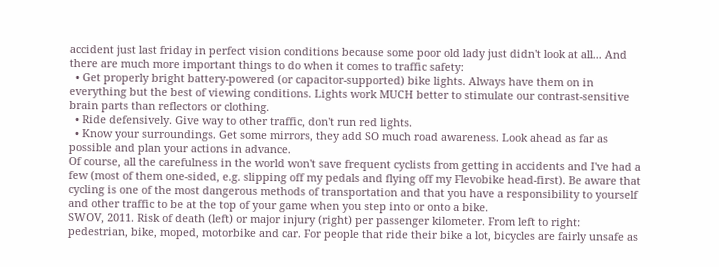accident just last friday in perfect vision conditions because some poor old lady just didn't look at all... And there are much more important things to do when it comes to traffic safety:
  • Get properly bright battery-powered (or capacitor-supported) bike lights. Always have them on in everything but the best of viewing conditions. Lights work MUCH better to stimulate our contrast-sensitive brain parts than reflectors or clothing.
  • Ride defensively. Give way to other traffic, don't run red lights.
  • Know your surroundings. Get some mirrors, they add SO much road awareness. Look ahead as far as possible and plan your actions in advance.
Of course, all the carefulness in the world won't save frequent cyclists from getting in accidents and I've had a few (most of them one-sided, e.g. slipping off my pedals and flying off my Flevobike head-first). Be aware that cycling is one of the most dangerous methods of transportation and that you have a responsibility to yourself and other traffic to be at the top of your game when you step into or onto a bike.
SWOV, 2011. Risk of death (left) or major injury (right) per passenger kilometer. From left to right: pedestrian, bike, moped, motorbike and car. For people that ride their bike a lot, bicycles are fairly unsafe as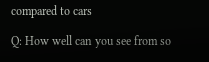compared to cars

Q: How well can you see from so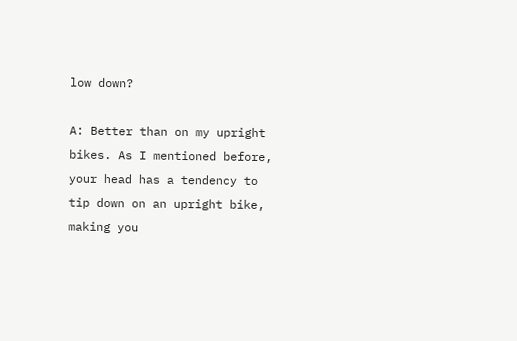low down?

A: Better than on my upright bikes. As I mentioned before, your head has a tendency to tip down on an upright bike, making you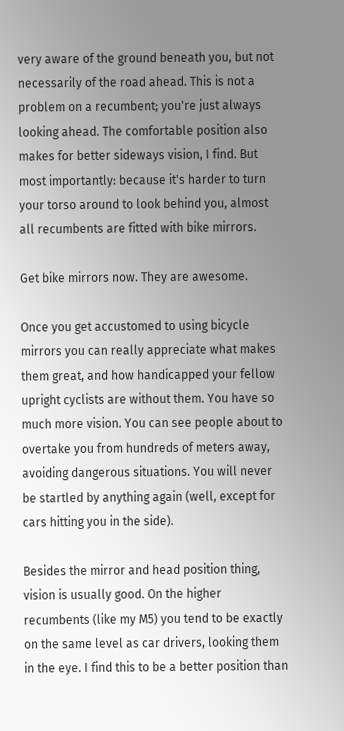very aware of the ground beneath you, but not necessarily of the road ahead. This is not a problem on a recumbent; you're just always looking ahead. The comfortable position also makes for better sideways vision, I find. But most importantly: because it's harder to turn your torso around to look behind you, almost all recumbents are fitted with bike mirrors.

Get bike mirrors now. They are awesome.

Once you get accustomed to using bicycle mirrors you can really appreciate what makes them great, and how handicapped your fellow upright cyclists are without them. You have so much more vision. You can see people about to overtake you from hundreds of meters away, avoiding dangerous situations. You will never be startled by anything again (well, except for cars hitting you in the side).

Besides the mirror and head position thing, vision is usually good. On the higher recumbents (like my M5) you tend to be exactly on the same level as car drivers, looking them in the eye. I find this to be a better position than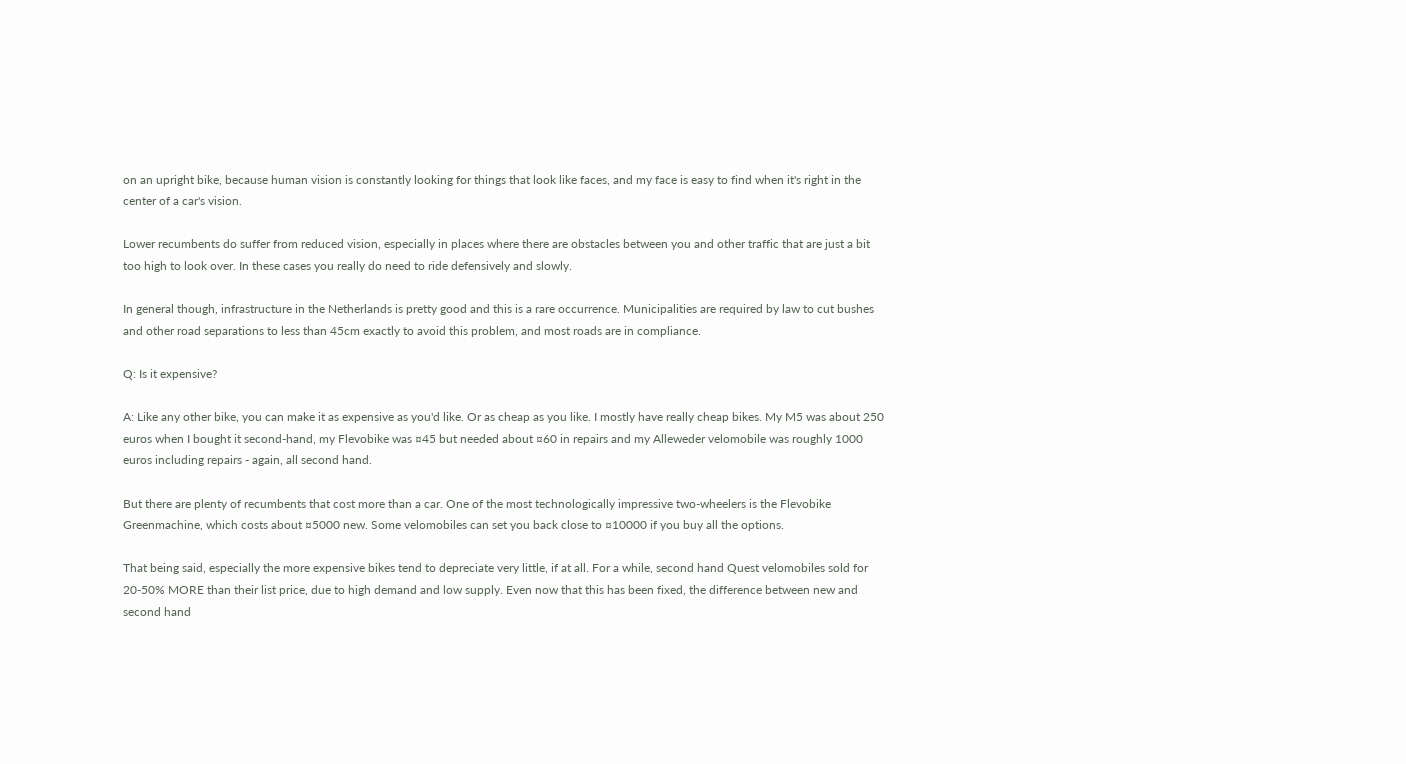on an upright bike, because human vision is constantly looking for things that look like faces, and my face is easy to find when it's right in the center of a car's vision.

Lower recumbents do suffer from reduced vision, especially in places where there are obstacles between you and other traffic that are just a bit too high to look over. In these cases you really do need to ride defensively and slowly.

In general though, infrastructure in the Netherlands is pretty good and this is a rare occurrence. Municipalities are required by law to cut bushes and other road separations to less than 45cm exactly to avoid this problem, and most roads are in compliance.

Q: Is it expensive?

A: Like any other bike, you can make it as expensive as you'd like. Or as cheap as you like. I mostly have really cheap bikes. My M5 was about 250 euros when I bought it second-hand, my Flevobike was ¤45 but needed about ¤60 in repairs and my Alleweder velomobile was roughly 1000 euros including repairs - again, all second hand.

But there are plenty of recumbents that cost more than a car. One of the most technologically impressive two-wheelers is the Flevobike Greenmachine, which costs about ¤5000 new. Some velomobiles can set you back close to ¤10000 if you buy all the options.

That being said, especially the more expensive bikes tend to depreciate very little, if at all. For a while, second hand Quest velomobiles sold for 20-50% MORE than their list price, due to high demand and low supply. Even now that this has been fixed, the difference between new and second hand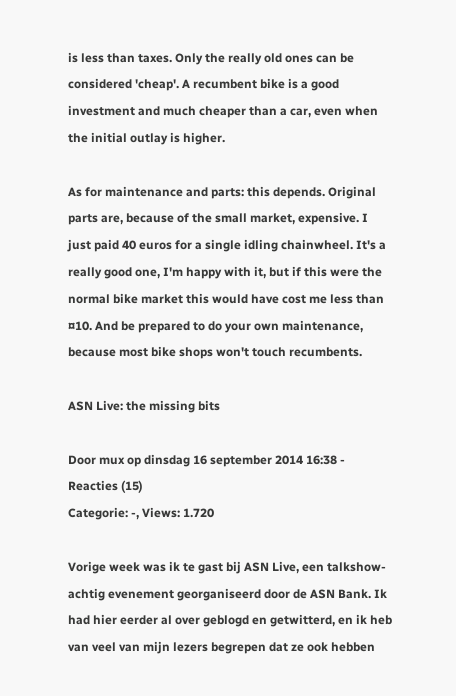is less than taxes. Only the really old ones can be considered 'cheap'. A recumbent bike is a good investment and much cheaper than a car, even when the initial outlay is higher.

As for maintenance and parts: this depends. Original parts are, because of the small market, expensive. I just paid 40 euros for a single idling chainwheel. It's a really good one, I'm happy with it, but if this were the normal bike market this would have cost me less than ¤10. And be prepared to do your own maintenance, because most bike shops won't touch recumbents.

ASN Live: the missing bits

Door mux op dinsdag 16 september 2014 16:38 - Reacties (15)
Categorie: -, Views: 1.720

Vorige week was ik te gast bij ASN Live, een talkshow-achtig evenement georganiseerd door de ASN Bank. Ik had hier eerder al over geblogd en getwitterd, en ik heb van veel van mijn lezers begrepen dat ze ook hebben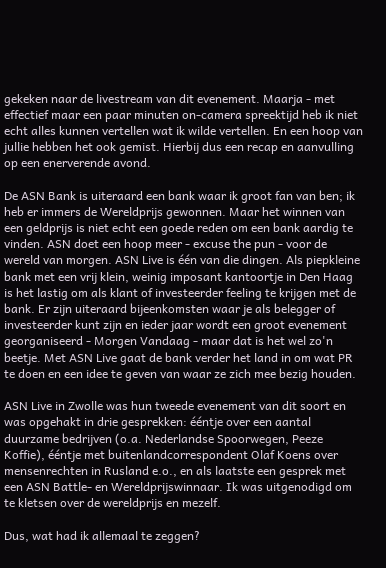gekeken naar de livestream van dit evenement. Maarja - met effectief maar een paar minuten on-camera spreektijd heb ik niet echt alles kunnen vertellen wat ik wilde vertellen. En een hoop van jullie hebben het ook gemist. Hierbij dus een recap en aanvulling op een enerverende avond.

De ASN Bank is uiteraard een bank waar ik groot fan van ben; ik heb er immers de Wereldprijs gewonnen. Maar het winnen van een geldprijs is niet echt een goede reden om een bank aardig te vinden. ASN doet een hoop meer - excuse the pun - voor de wereld van morgen. ASN Live is één van die dingen. Als piepkleine bank met een vrij klein, weinig imposant kantoortje in Den Haag is het lastig om als klant of investeerder feeling te krijgen met de bank. Er zijn uiteraard bijeenkomsten waar je als belegger of investeerder kunt zijn en ieder jaar wordt een groot evenement georganiseerd - Morgen Vandaag - maar dat is het wel zo'n beetje. Met ASN Live gaat de bank verder het land in om wat PR te doen en een idee te geven van waar ze zich mee bezig houden.

ASN Live in Zwolle was hun tweede evenement van dit soort en was opgehakt in drie gesprekken: ééntje over een aantal duurzame bedrijven (o.a. Nederlandse Spoorwegen, Peeze Koffie), ééntje met buitenlandcorrespondent Olaf Koens over mensenrechten in Rusland e.o., en als laatste een gesprek met een ASN Battle- en Wereldprijswinnaar. Ik was uitgenodigd om te kletsen over de wereldprijs en mezelf.

Dus, wat had ik allemaal te zeggen?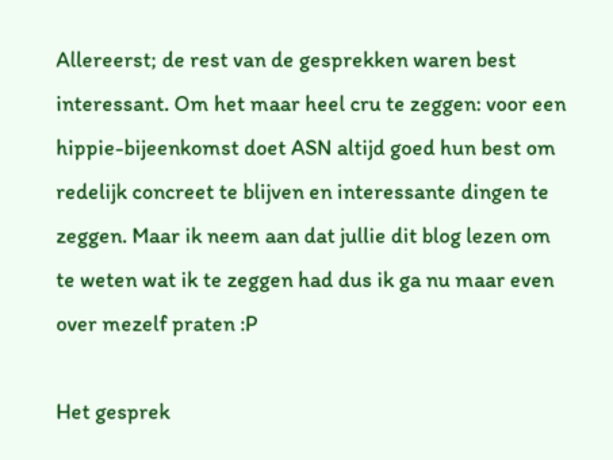Allereerst; de rest van de gesprekken waren best interessant. Om het maar heel cru te zeggen: voor een hippie-bijeenkomst doet ASN altijd goed hun best om redelijk concreet te blijven en interessante dingen te zeggen. Maar ik neem aan dat jullie dit blog lezen om te weten wat ik te zeggen had dus ik ga nu maar even over mezelf praten :P

Het gesprek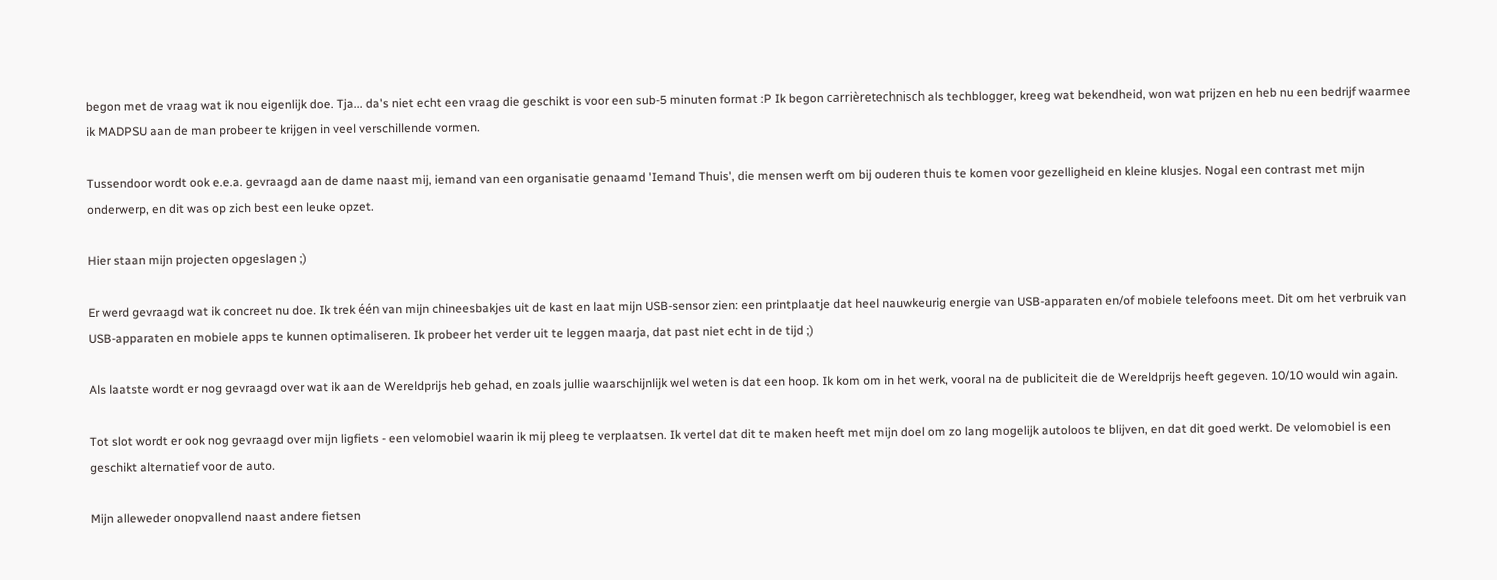begon met de vraag wat ik nou eigenlijk doe. Tja... da's niet echt een vraag die geschikt is voor een sub-5 minuten format :P Ik begon carrièretechnisch als techblogger, kreeg wat bekendheid, won wat prijzen en heb nu een bedrijf waarmee ik MADPSU aan de man probeer te krijgen in veel verschillende vormen.

Tussendoor wordt ook e.e.a. gevraagd aan de dame naast mij, iemand van een organisatie genaamd 'Iemand Thuis', die mensen werft om bij ouderen thuis te komen voor gezelligheid en kleine klusjes. Nogal een contrast met mijn onderwerp, en dit was op zich best een leuke opzet.

Hier staan mijn projecten opgeslagen ;)

Er werd gevraagd wat ik concreet nu doe. Ik trek één van mijn chineesbakjes uit de kast en laat mijn USB-sensor zien: een printplaatje dat heel nauwkeurig energie van USB-apparaten en/of mobiele telefoons meet. Dit om het verbruik van USB-apparaten en mobiele apps te kunnen optimaliseren. Ik probeer het verder uit te leggen maarja, dat past niet echt in de tijd ;)

Als laatste wordt er nog gevraagd over wat ik aan de Wereldprijs heb gehad, en zoals jullie waarschijnlijk wel weten is dat een hoop. Ik kom om in het werk, vooral na de publiciteit die de Wereldprijs heeft gegeven. 10/10 would win again.

Tot slot wordt er ook nog gevraagd over mijn ligfiets - een velomobiel waarin ik mij pleeg te verplaatsen. Ik vertel dat dit te maken heeft met mijn doel om zo lang mogelijk autoloos te blijven, en dat dit goed werkt. De velomobiel is een geschikt alternatief voor de auto.

Mijn alleweder onopvallend naast andere fietsen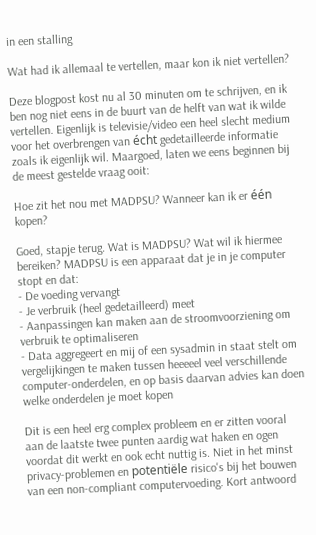in een stalling

Wat had ik allemaal te vertellen, maar kon ik niet vertellen?

Deze blogpost kost nu al 30 minuten om te schrijven, en ik ben nog niet eens in de buurt van de helft van wat ik wilde vertellen. Eigenlijk is televisie/video een heel slecht medium voor het overbrengen van écht gedetailleerde informatie zoals ik eigenlijk wil. Maargoed, laten we eens beginnen bij de meest gestelde vraag ooit:

Hoe zit het nou met MADPSU? Wanneer kan ik er één kopen?

Goed, stapje terug. Wat is MADPSU? Wat wil ik hiermee bereiken? MADPSU is een apparaat dat je in je computer stopt en dat:
- De voeding vervangt
- Je verbruik (heel gedetailleerd) meet
- Aanpassingen kan maken aan de stroomvoorziening om verbruik te optimaliseren
- Data aggregeert en mij of een sysadmin in staat stelt om vergelijkingen te maken tussen heeeeel veel verschillende computer-onderdelen, en op basis daarvan advies kan doen welke onderdelen je moet kopen

Dit is een heel erg complex probleem en er zitten vooral aan de laatste twee punten aardig wat haken en ogen voordat dit werkt en ook echt nuttig is. Niet in het minst privacy-problemen en potentiële risico's bij het bouwen van een non-compliant computervoeding. Kort antwoord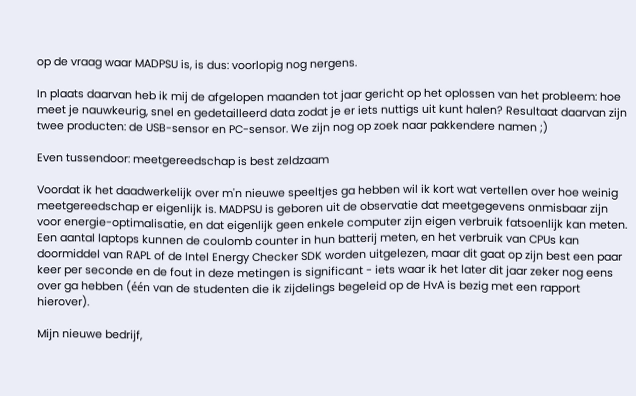op de vraag waar MADPSU is, is dus: voorlopig nog nergens.

In plaats daarvan heb ik mij de afgelopen maanden tot jaar gericht op het oplossen van het probleem: hoe meet je nauwkeurig, snel en gedetailleerd data zodat je er iets nuttigs uit kunt halen? Resultaat daarvan zijn twee producten: de USB-sensor en PC-sensor. We zijn nog op zoek naar pakkendere namen ;)

Even tussendoor: meetgereedschap is best zeldzaam

Voordat ik het daadwerkelijk over m'n nieuwe speeltjes ga hebben wil ik kort wat vertellen over hoe weinig meetgereedschap er eigenlijk is. MADPSU is geboren uit de observatie dat meetgegevens onmisbaar zijn voor energie-optimalisatie, en dat eigenlijk geen enkele computer zijn eigen verbruik fatsoenlijk kan meten. Een aantal laptops kunnen de coulomb counter in hun batterij meten, en het verbruik van CPUs kan doormiddel van RAPL of de Intel Energy Checker SDK worden uitgelezen, maar dit gaat op zijn best een paar keer per seconde en de fout in deze metingen is significant - iets waar ik het later dit jaar zeker nog eens over ga hebben (één van de studenten die ik zijdelings begeleid op de HvA is bezig met een rapport hierover).

Mijn nieuwe bedrijf,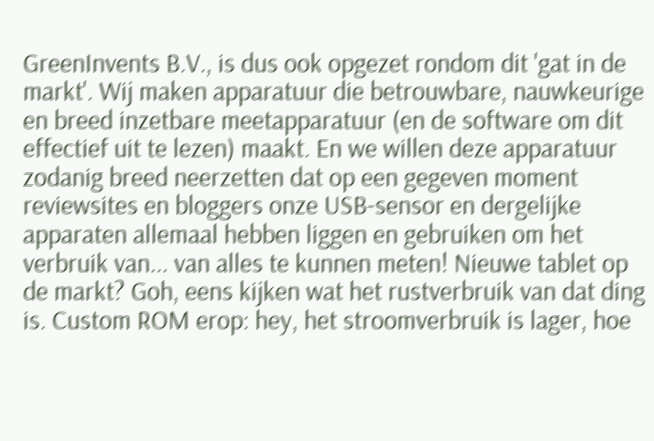GreenInvents B.V., is dus ook opgezet rondom dit 'gat in de markt'. Wij maken apparatuur die betrouwbare, nauwkeurige en breed inzetbare meetapparatuur (en de software om dit effectief uit te lezen) maakt. En we willen deze apparatuur zodanig breed neerzetten dat op een gegeven moment reviewsites en bloggers onze USB-sensor en dergelijke apparaten allemaal hebben liggen en gebruiken om het verbruik van... van alles te kunnen meten! Nieuwe tablet op de markt? Goh, eens kijken wat het rustverbruik van dat ding is. Custom ROM erop: hey, het stroomverbruik is lager, hoe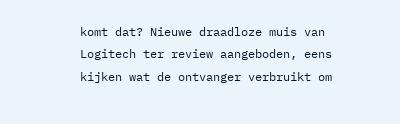komt dat? Nieuwe draadloze muis van Logitech ter review aangeboden, eens kijken wat de ontvanger verbruikt om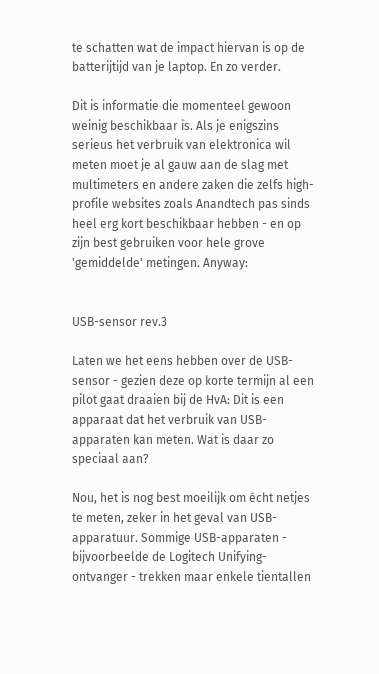te schatten wat de impact hiervan is op de batterijtijd van je laptop. En zo verder.

Dit is informatie die momenteel gewoon weinig beschikbaar is. Als je enigszins serieus het verbruik van elektronica wil meten moet je al gauw aan de slag met multimeters en andere zaken die zelfs high-profile websites zoals Anandtech pas sinds heel erg kort beschikbaar hebben - en op zijn best gebruiken voor hele grove 'gemiddelde' metingen. Anyway:


USB-sensor rev.3

Laten we het eens hebben over de USB-sensor - gezien deze op korte termijn al een pilot gaat draaien bij de HvA: Dit is een apparaat dat het verbruik van USB-apparaten kan meten. Wat is daar zo speciaal aan?

Nou, het is nog best moeilijk om écht netjes te meten, zeker in het geval van USB-apparatuur. Sommige USB-apparaten - bijvoorbeelde de Logitech Unifying-ontvanger - trekken maar enkele tientallen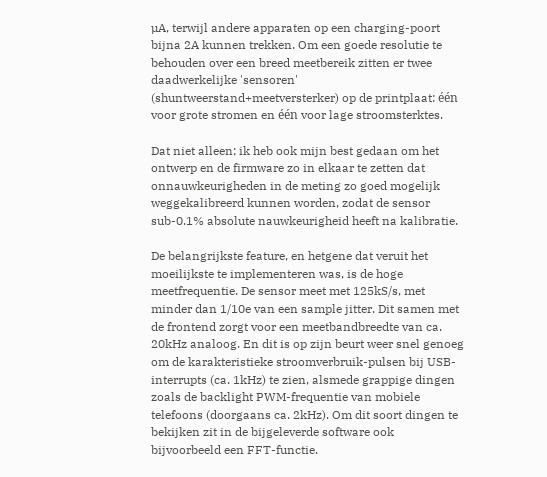µA, terwijl andere apparaten op een charging-poort bijna 2A kunnen trekken. Om een goede resolutie te behouden over een breed meetbereik zitten er twee daadwerkelijke 'sensoren' (shuntweerstand+meetversterker) op de printplaat: één voor grote stromen en één voor lage stroomsterktes.

Dat niet alleen; ik heb ook mijn best gedaan om het ontwerp en de firmware zo in elkaar te zetten dat onnauwkeurigheden in de meting zo goed mogelijk weggekalibreerd kunnen worden, zodat de sensor sub-0.1% absolute nauwkeurigheid heeft na kalibratie.

De belangrijkste feature, en hetgene dat veruit het moeilijkste te implementeren was, is de hoge meetfrequentie. De sensor meet met 125kS/s, met minder dan 1/10e van een sample jitter. Dit samen met de frontend zorgt voor een meetbandbreedte van ca. 20kHz analoog. En dit is op zijn beurt weer snel genoeg om de karakteristieke stroomverbruik-pulsen bij USB-interrupts (ca. 1kHz) te zien, alsmede grappige dingen zoals de backlight PWM-frequentie van mobiele telefoons (doorgaans ca. 2kHz). Om dit soort dingen te bekijken zit in de bijgeleverde software ook bijvoorbeeld een FFT-functie.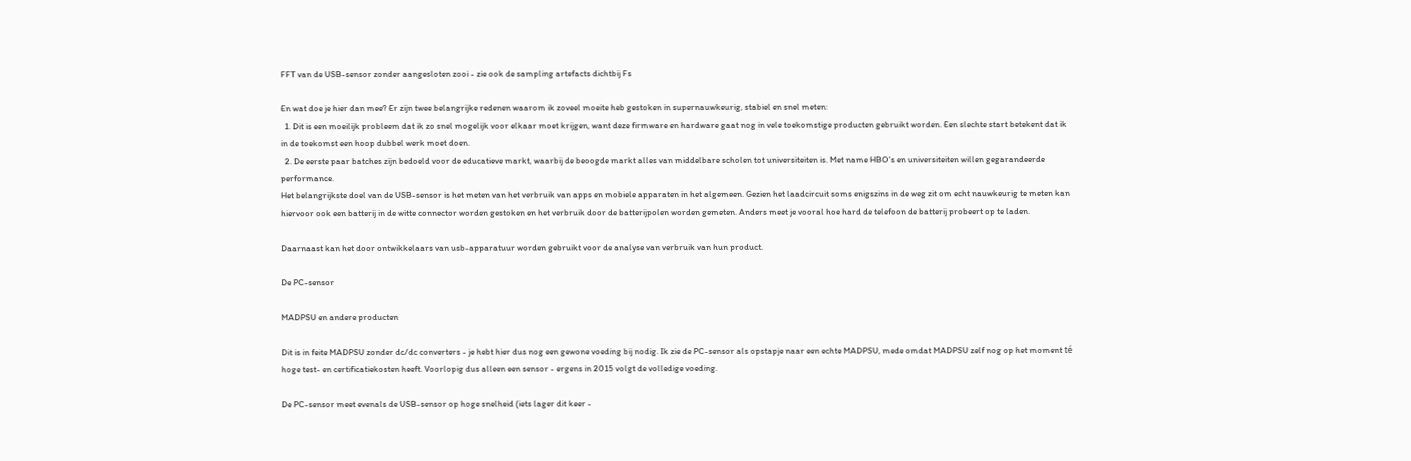FFT van de USB-sensor zonder aangesloten zooi - zie ook de sampling artefacts dichtbij Fs

En wat doe je hier dan mee? Er zijn twee belangrijke redenen waarom ik zoveel moeite heb gestoken in supernauwkeurig, stabiel en snel meten:
  1. Dit is een moeilijk probleem dat ik zo snel mogelijk voor elkaar moet krijgen, want deze firmware en hardware gaat nog in vele toekomstige producten gebruikt worden. Een slechte start betekent dat ik in de toekomst een hoop dubbel werk moet doen.
  2. De eerste paar batches zijn bedoeld voor de educatieve markt, waarbij de beoogde markt alles van middelbare scholen tot universiteiten is. Met name HBO's en universiteiten willen gegarandeerde performance.
Het belangrijkste doel van de USB-sensor is het meten van het verbruik van apps en mobiele apparaten in het algemeen. Gezien het laadcircuit soms enigszins in de weg zit om echt nauwkeurig te meten kan hiervoor ook een batterij in de witte connector worden gestoken en het verbruik door de batterijpolen worden gemeten. Anders meet je vooral hoe hard de telefoon de batterij probeert op te laden.

Daarnaast kan het door ontwikkelaars van usb-apparatuur worden gebruikt voor de analyse van verbruik van hun product.

De PC-sensor

MADPSU en andere producten

Dit is in feite MADPSU zonder dc/dc converters - je hebt hier dus nog een gewone voeding bij nodig. Ik zie de PC-sensor als opstapje naar een echte MADPSU, mede omdat MADPSU zelf nog op het moment té hoge test- en certificatiekosten heeft. Voorlopig dus alleen een sensor - ergens in 2015 volgt de volledige voeding.

De PC-sensor meet evenals de USB-sensor op hoge snelheid (iets lager dit keer -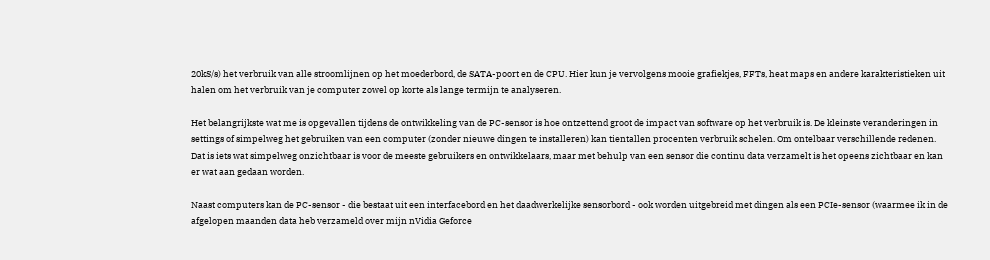20kS/s) het verbruik van alle stroomlijnen op het moederbord, de SATA-poort en de CPU. Hier kun je vervolgens mooie grafiekjes, FFTs, heat maps en andere karakteristieken uit halen om het verbruik van je computer zowel op korte als lange termijn te analyseren.

Het belangrijkste wat me is opgevallen tijdens de ontwikkeling van de PC-sensor is hoe ontzettend groot de impact van software op het verbruik is. De kleinste veranderingen in settings of simpelweg het gebruiken van een computer (zonder nieuwe dingen te installeren) kan tientallen procenten verbruik schelen. Om ontelbaar verschillende redenen. Dat is iets wat simpelweg onzichtbaar is voor de meeste gebruikers en ontwikkelaars, maar met behulp van een sensor die continu data verzamelt is het opeens zichtbaar en kan er wat aan gedaan worden.

Naast computers kan de PC-sensor - die bestaat uit een interfacebord en het daadwerkelijke sensorbord - ook worden uitgebreid met dingen als een PCIe-sensor (waarmee ik in de afgelopen maanden data heb verzameld over mijn nVidia Geforce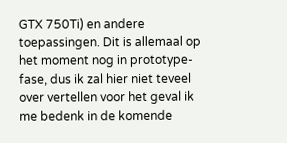GTX 750Ti) en andere toepassingen. Dit is allemaal op het moment nog in prototype-fase, dus ik zal hier niet teveel over vertellen voor het geval ik me bedenk in de komende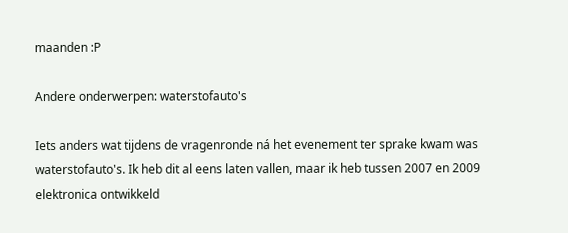maanden :P

Andere onderwerpen: waterstofauto's

Iets anders wat tijdens de vragenronde ná het evenement ter sprake kwam was waterstofauto's. Ik heb dit al eens laten vallen, maar ik heb tussen 2007 en 2009 elektronica ontwikkeld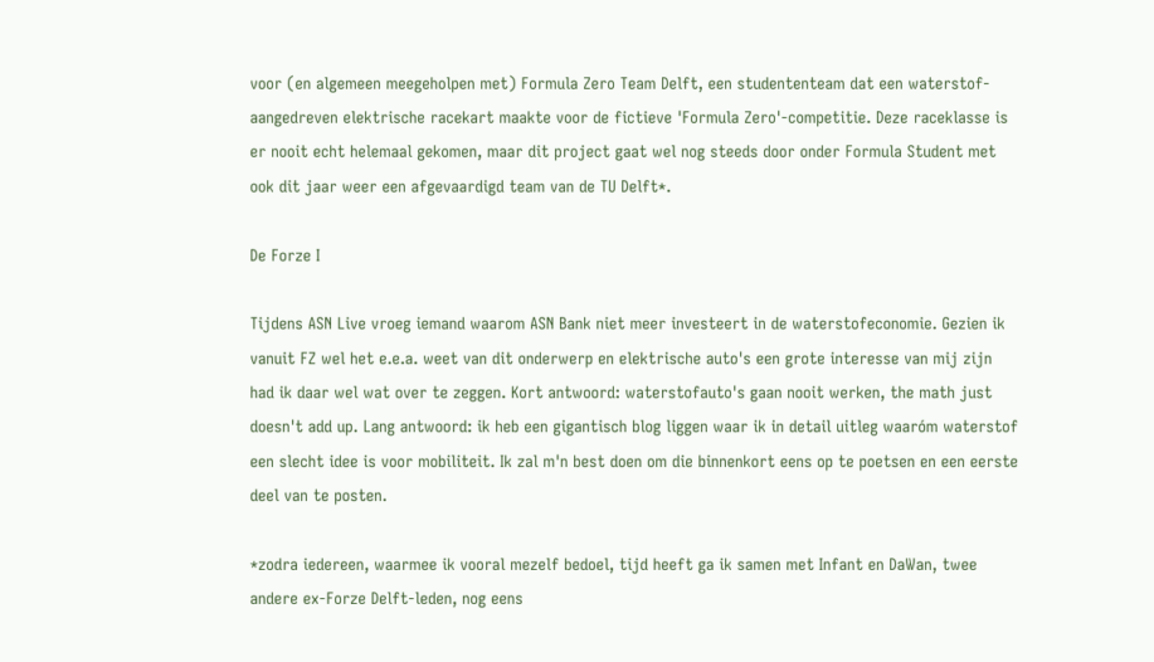voor (en algemeen meegeholpen met) Formula Zero Team Delft, een studententeam dat een waterstof-aangedreven elektrische racekart maakte voor de fictieve 'Formula Zero'-competitie. Deze raceklasse is er nooit echt helemaal gekomen, maar dit project gaat wel nog steeds door onder Formula Student met ook dit jaar weer een afgevaardigd team van de TU Delft*.

De Forze I

Tijdens ASN Live vroeg iemand waarom ASN Bank niet meer investeert in de waterstofeconomie. Gezien ik vanuit FZ wel het e.e.a. weet van dit onderwerp en elektrische auto's een grote interesse van mij zijn had ik daar wel wat over te zeggen. Kort antwoord: waterstofauto's gaan nooit werken, the math just doesn't add up. Lang antwoord: ik heb een gigantisch blog liggen waar ik in detail uitleg waaróm waterstof een slecht idee is voor mobiliteit. Ik zal m'n best doen om die binnenkort eens op te poetsen en een eerste deel van te posten.

*zodra iedereen, waarmee ik vooral mezelf bedoel, tijd heeft ga ik samen met Infant en DaWan, twee andere ex-Forze Delft-leden, nog eens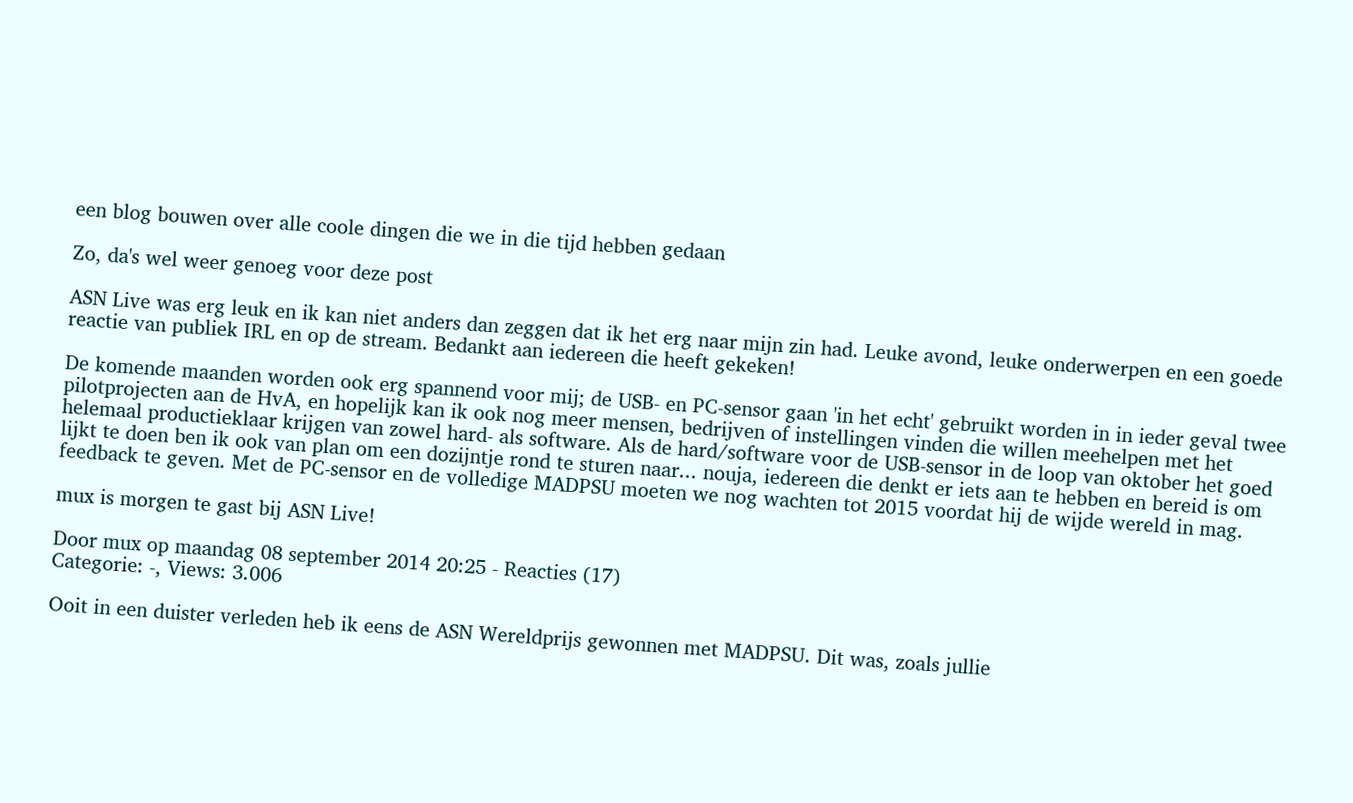een blog bouwen over alle coole dingen die we in die tijd hebben gedaan

Zo, da's wel weer genoeg voor deze post

ASN Live was erg leuk en ik kan niet anders dan zeggen dat ik het erg naar mijn zin had. Leuke avond, leuke onderwerpen en een goede reactie van publiek IRL en op de stream. Bedankt aan iedereen die heeft gekeken!

De komende maanden worden ook erg spannend voor mij; de USB- en PC-sensor gaan 'in het echt' gebruikt worden in in ieder geval twee pilotprojecten aan de HvA, en hopelijk kan ik ook nog meer mensen, bedrijven of instellingen vinden die willen meehelpen met het helemaal productieklaar krijgen van zowel hard- als software. Als de hard/software voor de USB-sensor in de loop van oktober het goed lijkt te doen ben ik ook van plan om een dozijntje rond te sturen naar... nouja, iedereen die denkt er iets aan te hebben en bereid is om feedback te geven. Met de PC-sensor en de volledige MADPSU moeten we nog wachten tot 2015 voordat hij de wijde wereld in mag.

mux is morgen te gast bij ASN Live!

Door mux op maandag 08 september 2014 20:25 - Reacties (17)
Categorie: -, Views: 3.006

Ooit in een duister verleden heb ik eens de ASN Wereldprijs gewonnen met MADPSU. Dit was, zoals jullie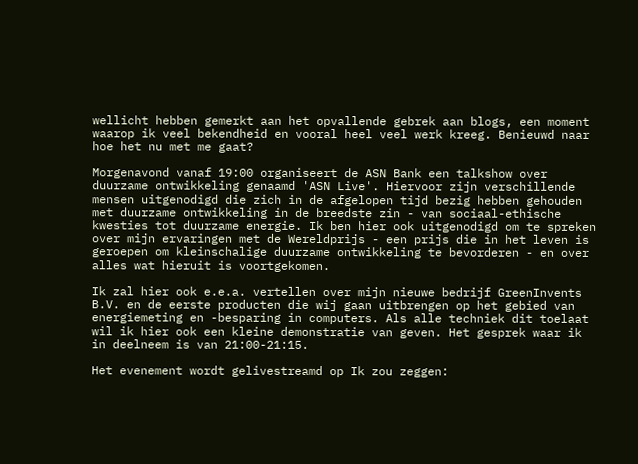wellicht hebben gemerkt aan het opvallende gebrek aan blogs, een moment waarop ik veel bekendheid en vooral heel veel werk kreeg. Benieuwd naar hoe het nu met me gaat?

Morgenavond vanaf 19:00 organiseert de ASN Bank een talkshow over duurzame ontwikkeling genaamd 'ASN Live'. Hiervoor zijn verschillende mensen uitgenodigd die zich in de afgelopen tijd bezig hebben gehouden met duurzame ontwikkeling in de breedste zin - van sociaal-ethische kwesties tot duurzame energie. Ik ben hier ook uitgenodigd om te spreken over mijn ervaringen met de Wereldprijs - een prijs die in het leven is geroepen om kleinschalige duurzame ontwikkeling te bevorderen - en over alles wat hieruit is voortgekomen.

Ik zal hier ook e.e.a. vertellen over mijn nieuwe bedrijf GreenInvents B.V. en de eerste producten die wij gaan uitbrengen op het gebied van energiemeting en -besparing in computers. Als alle techniek dit toelaat wil ik hier ook een kleine demonstratie van geven. Het gesprek waar ik in deelneem is van 21:00-21:15.

Het evenement wordt gelivestreamd op Ik zou zeggen: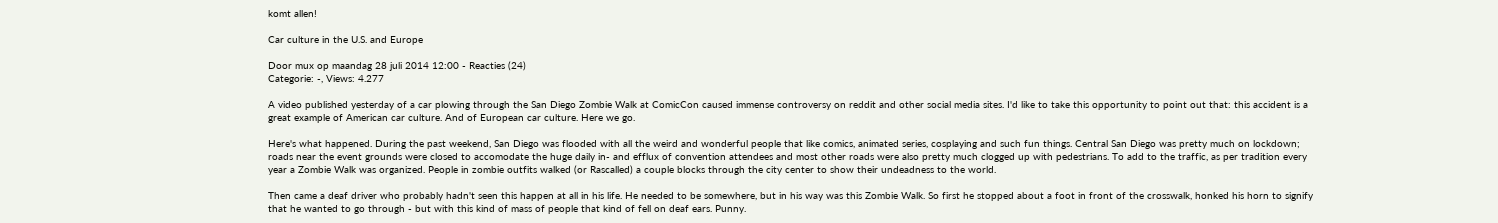komt allen!

Car culture in the U.S. and Europe

Door mux op maandag 28 juli 2014 12:00 - Reacties (24)
Categorie: -, Views: 4.277

A video published yesterday of a car plowing through the San Diego Zombie Walk at ComicCon caused immense controversy on reddit and other social media sites. I'd like to take this opportunity to point out that: this accident is a great example of American car culture. And of European car culture. Here we go.

Here's what happened. During the past weekend, San Diego was flooded with all the weird and wonderful people that like comics, animated series, cosplaying and such fun things. Central San Diego was pretty much on lockdown; roads near the event grounds were closed to accomodate the huge daily in- and efflux of convention attendees and most other roads were also pretty much clogged up with pedestrians. To add to the traffic, as per tradition every year a Zombie Walk was organized. People in zombie outfits walked (or Rascalled) a couple blocks through the city center to show their undeadness to the world.

Then came a deaf driver who probably hadn't seen this happen at all in his life. He needed to be somewhere, but in his way was this Zombie Walk. So first he stopped about a foot in front of the crosswalk, honked his horn to signify that he wanted to go through - but with this kind of mass of people that kind of fell on deaf ears. Punny.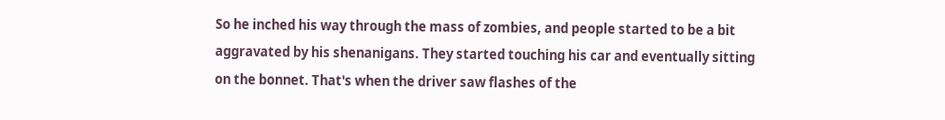So he inched his way through the mass of zombies, and people started to be a bit aggravated by his shenanigans. They started touching his car and eventually sitting on the bonnet. That's when the driver saw flashes of the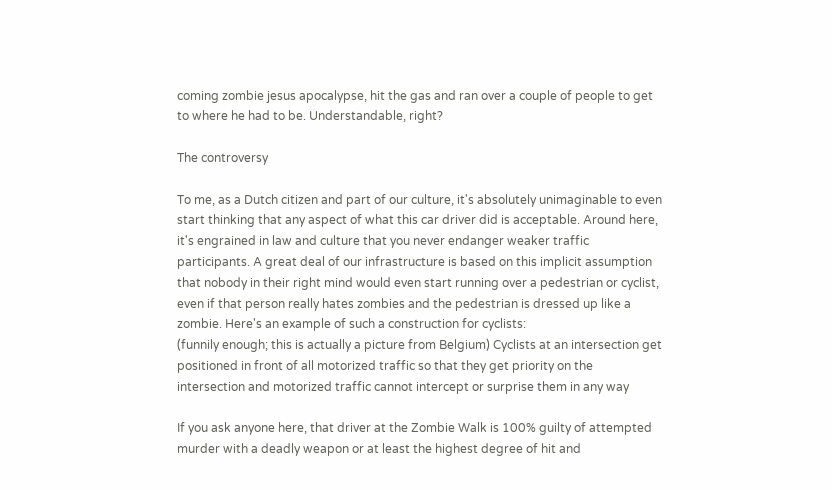coming zombie jesus apocalypse, hit the gas and ran over a couple of people to get to where he had to be. Understandable, right?

The controversy

To me, as a Dutch citizen and part of our culture, it's absolutely unimaginable to even start thinking that any aspect of what this car driver did is acceptable. Around here, it's engrained in law and culture that you never endanger weaker traffic participants. A great deal of our infrastructure is based on this implicit assumption that nobody in their right mind would even start running over a pedestrian or cyclist, even if that person really hates zombies and the pedestrian is dressed up like a zombie. Here's an example of such a construction for cyclists:
(funnily enough; this is actually a picture from Belgium) Cyclists at an intersection get positioned in front of all motorized traffic so that they get priority on the intersection and motorized traffic cannot intercept or surprise them in any way

If you ask anyone here, that driver at the Zombie Walk is 100% guilty of attempted murder with a deadly weapon or at least the highest degree of hit and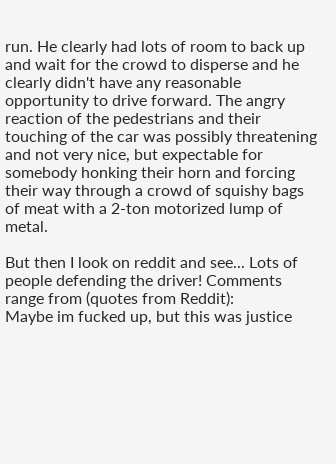run. He clearly had lots of room to back up and wait for the crowd to disperse and he clearly didn't have any reasonable opportunity to drive forward. The angry reaction of the pedestrians and their touching of the car was possibly threatening and not very nice, but expectable for somebody honking their horn and forcing their way through a crowd of squishy bags of meat with a 2-ton motorized lump of metal.

But then I look on reddit and see... Lots of people defending the driver! Comments range from (quotes from Reddit):
Maybe im fucked up, but this was justice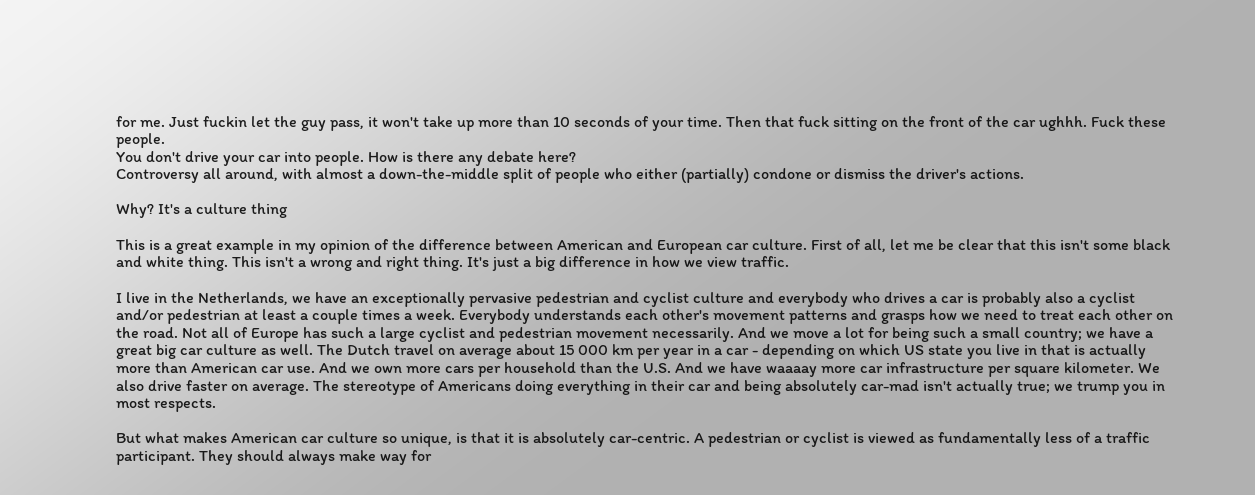for me. Just fuckin let the guy pass, it won't take up more than 10 seconds of your time. Then that fuck sitting on the front of the car ughhh. Fuck these people.
You don't drive your car into people. How is there any debate here?
Controversy all around, with almost a down-the-middle split of people who either (partially) condone or dismiss the driver's actions.

Why? It's a culture thing

This is a great example in my opinion of the difference between American and European car culture. First of all, let me be clear that this isn't some black and white thing. This isn't a wrong and right thing. It's just a big difference in how we view traffic.

I live in the Netherlands, we have an exceptionally pervasive pedestrian and cyclist culture and everybody who drives a car is probably also a cyclist and/or pedestrian at least a couple times a week. Everybody understands each other's movement patterns and grasps how we need to treat each other on the road. Not all of Europe has such a large cyclist and pedestrian movement necessarily. And we move a lot for being such a small country; we have a great big car culture as well. The Dutch travel on average about 15 000 km per year in a car - depending on which US state you live in that is actually more than American car use. And we own more cars per household than the U.S. And we have waaaay more car infrastructure per square kilometer. We also drive faster on average. The stereotype of Americans doing everything in their car and being absolutely car-mad isn't actually true; we trump you in most respects.

But what makes American car culture so unique, is that it is absolutely car-centric. A pedestrian or cyclist is viewed as fundamentally less of a traffic participant. They should always make way for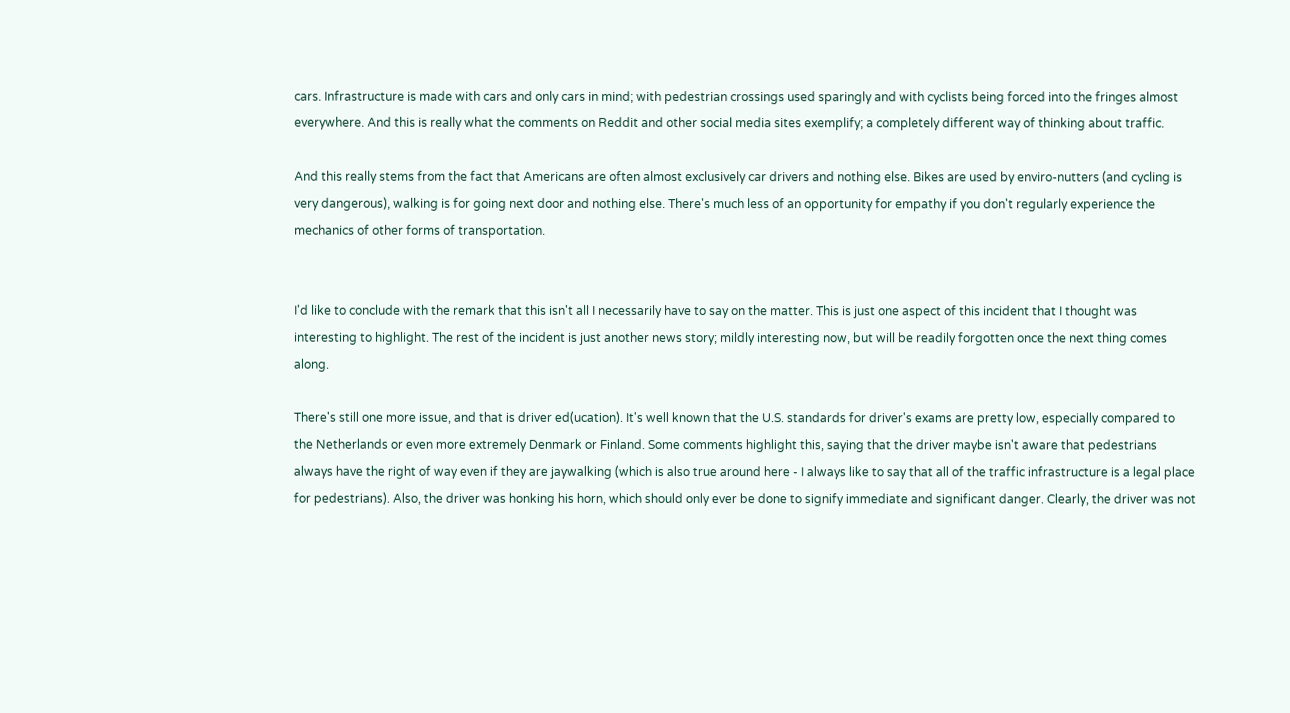cars. Infrastructure is made with cars and only cars in mind; with pedestrian crossings used sparingly and with cyclists being forced into the fringes almost everywhere. And this is really what the comments on Reddit and other social media sites exemplify; a completely different way of thinking about traffic.

And this really stems from the fact that Americans are often almost exclusively car drivers and nothing else. Bikes are used by enviro-nutters (and cycling is very dangerous), walking is for going next door and nothing else. There's much less of an opportunity for empathy if you don't regularly experience the mechanics of other forms of transportation.


I'd like to conclude with the remark that this isn't all I necessarily have to say on the matter. This is just one aspect of this incident that I thought was interesting to highlight. The rest of the incident is just another news story; mildly interesting now, but will be readily forgotten once the next thing comes along.

There's still one more issue, and that is driver ed(ucation). It's well known that the U.S. standards for driver's exams are pretty low, especially compared to the Netherlands or even more extremely Denmark or Finland. Some comments highlight this, saying that the driver maybe isn't aware that pedestrians always have the right of way even if they are jaywalking (which is also true around here - I always like to say that all of the traffic infrastructure is a legal place for pedestrians). Also, the driver was honking his horn, which should only ever be done to signify immediate and significant danger. Clearly, the driver was not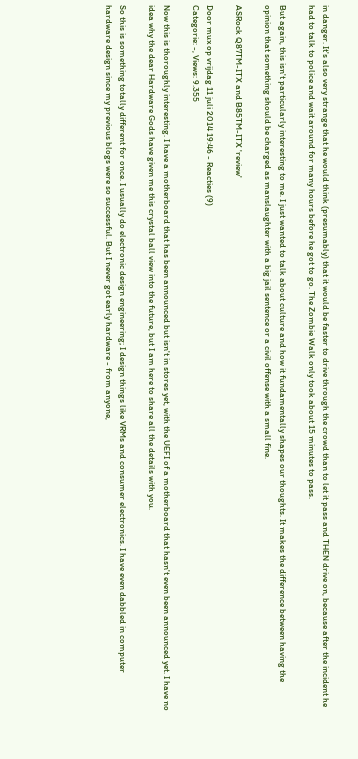in danger. It's also very strange that he would think (presumably) that it would be faster to drive through the crowd than to let it pass and THEN drive on, because after the incident he had to talk to police and wait around for many hours before he got to go. The Zombie Walk only took about 15 minutes to pass.

But again, this isn't particularly interesting to me. I just wanted to talk about culture and how it fundamentally shapes our thoughts. It makes the difference between having the opinion that something should be charged as manslaughter with a big jail sentence or a civil offense with a small fine.

ASRock Q87TM-ITX and B85TM-ITX 'review'

Door mux op vrijdag 11 juli 2014 19:46 - Reacties (9)
Categorie: -, Views: 9.355

Now this is thoroughly interesting. I have a motherboard that has been announced but isn't in stores yet, with the UEFI of a motherboard that hasn't even been announced yet. I have no idea why the dear Hardware Gods have given me this crystal ball view into the future, but I am here to share all the details with you.

So this is something totally different for once. I usually do electronic design engineering; I design things like VRMs and consumer electronics. I have even dabbled in computer hardware design since my previous blogs were so successful. But I never got early hardware - from anyone,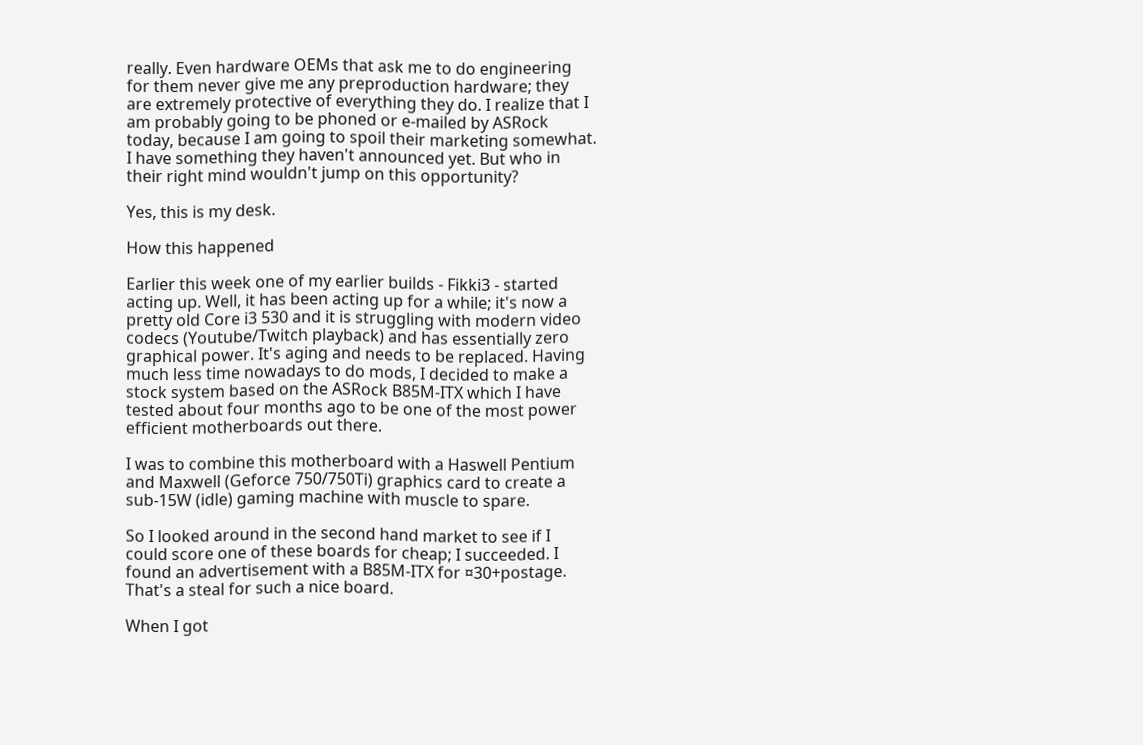really. Even hardware OEMs that ask me to do engineering for them never give me any preproduction hardware; they are extremely protective of everything they do. I realize that I am probably going to be phoned or e-mailed by ASRock today, because I am going to spoil their marketing somewhat. I have something they haven't announced yet. But who in their right mind wouldn't jump on this opportunity?

Yes, this is my desk.

How this happened

Earlier this week one of my earlier builds - Fikki3 - started acting up. Well, it has been acting up for a while; it's now a pretty old Core i3 530 and it is struggling with modern video codecs (Youtube/Twitch playback) and has essentially zero graphical power. It's aging and needs to be replaced. Having much less time nowadays to do mods, I decided to make a stock system based on the ASRock B85M-ITX which I have tested about four months ago to be one of the most power efficient motherboards out there.

I was to combine this motherboard with a Haswell Pentium and Maxwell (Geforce 750/750Ti) graphics card to create a sub-15W (idle) gaming machine with muscle to spare.

So I looked around in the second hand market to see if I could score one of these boards for cheap; I succeeded. I found an advertisement with a B85M-ITX for ¤30+postage. That's a steal for such a nice board.

When I got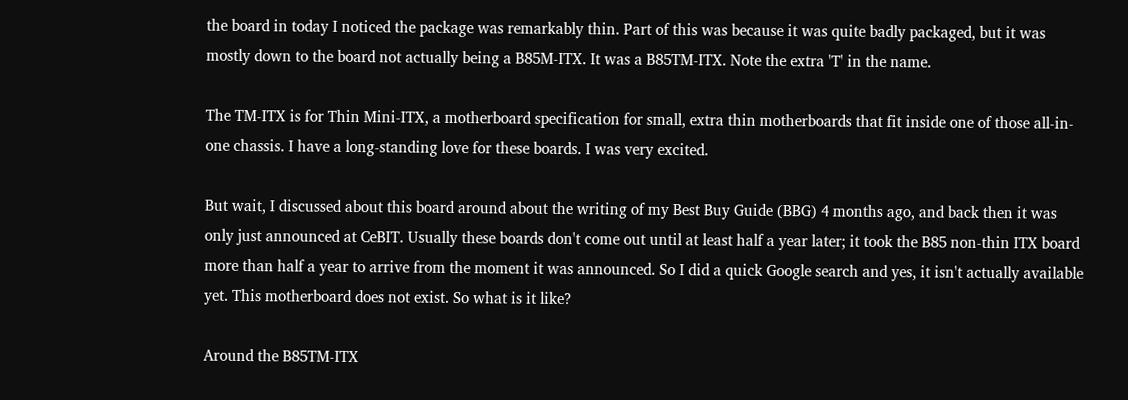the board in today I noticed the package was remarkably thin. Part of this was because it was quite badly packaged, but it was mostly down to the board not actually being a B85M-ITX. It was a B85TM-ITX. Note the extra 'T' in the name.

The TM-ITX is for Thin Mini-ITX, a motherboard specification for small, extra thin motherboards that fit inside one of those all-in-one chassis. I have a long-standing love for these boards. I was very excited.

But wait, I discussed about this board around about the writing of my Best Buy Guide (BBG) 4 months ago, and back then it was only just announced at CeBIT. Usually these boards don't come out until at least half a year later; it took the B85 non-thin ITX board more than half a year to arrive from the moment it was announced. So I did a quick Google search and yes, it isn't actually available yet. This motherboard does not exist. So what is it like?

Around the B85TM-ITX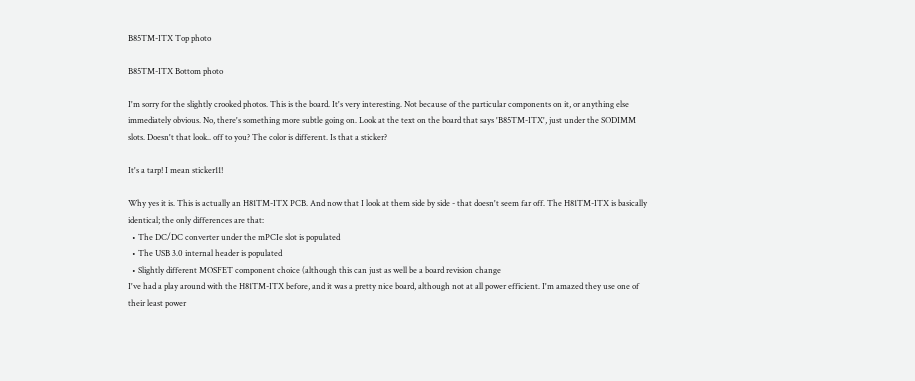B85TM-ITX Top photo

B85TM-ITX Bottom photo

I'm sorry for the slightly crooked photos. This is the board. It's very interesting. Not because of the particular components on it, or anything else immediately obvious. No, there's something more subtle going on. Look at the text on the board that says 'B85TM-ITX', just under the SODIMM slots. Doesn't that look.. off to you? The color is different. Is that a sticker?

It's a tarp! I mean sticker11!

Why yes it is. This is actually an H81TM-ITX PCB. And now that I look at them side by side - that doesn't seem far off. The H81TM-ITX is basically identical; the only differences are that:
  • The DC/DC converter under the mPCIe slot is populated
  • The USB 3.0 internal header is populated
  • Slightly different MOSFET component choice (although this can just as well be a board revision change
I've had a play around with the H81TM-ITX before, and it was a pretty nice board, although not at all power efficient. I'm amazed they use one of their least power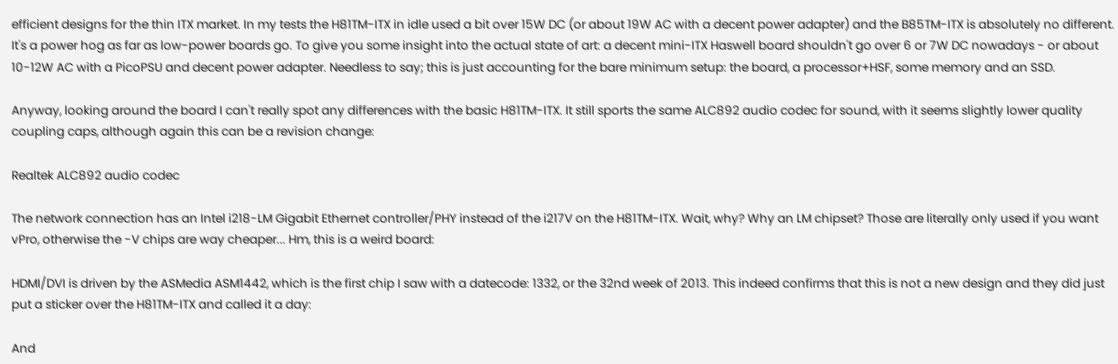efficient designs for the thin ITX market. In my tests the H81TM-ITX in idle used a bit over 15W DC (or about 19W AC with a decent power adapter) and the B85TM-ITX is absolutely no different. It's a power hog as far as low-power boards go. To give you some insight into the actual state of art: a decent mini-ITX Haswell board shouldn't go over 6 or 7W DC nowadays - or about 10-12W AC with a PicoPSU and decent power adapter. Needless to say; this is just accounting for the bare minimum setup: the board, a processor+HSF, some memory and an SSD.

Anyway, looking around the board I can't really spot any differences with the basic H81TM-ITX. It still sports the same ALC892 audio codec for sound, with it seems slightly lower quality coupling caps, although again this can be a revision change:

Realtek ALC892 audio codec

The network connection has an Intel i218-LM Gigabit Ethernet controller/PHY instead of the i217V on the H81TM-ITX. Wait, why? Why an LM chipset? Those are literally only used if you want vPro, otherwise the -V chips are way cheaper... Hm, this is a weird board:

HDMI/DVI is driven by the ASMedia ASM1442, which is the first chip I saw with a datecode: 1332, or the 32nd week of 2013. This indeed confirms that this is not a new design and they did just put a sticker over the H81TM-ITX and called it a day:

And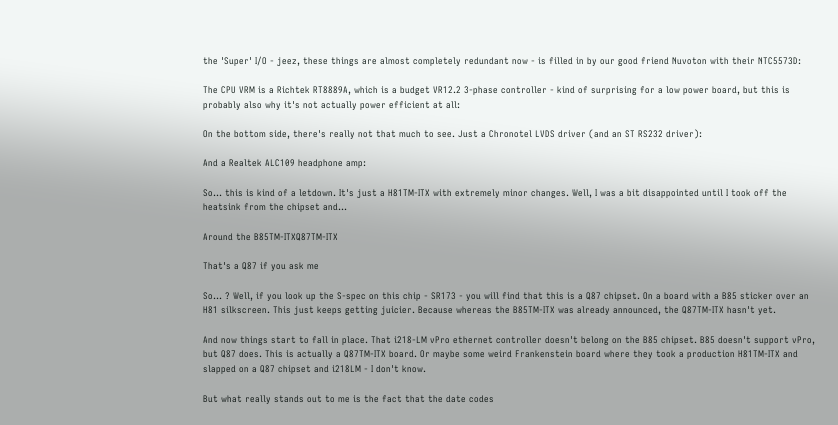the 'Super' I/O - jeez, these things are almost completely redundant now - is filled in by our good friend Nuvoton with their NTC5573D:

The CPU VRM is a Richtek RT8889A, which is a budget VR12.2 3-phase controller - kind of surprising for a low power board, but this is probably also why it's not actually power efficient at all:

On the bottom side, there's really not that much to see. Just a Chronotel LVDS driver (and an ST RS232 driver):

And a Realtek ALC109 headphone amp:

So... this is kind of a letdown. It's just a H81TM-ITX with extremely minor changes. Well, I was a bit disappointed until I took off the heatsink from the chipset and...

Around the B85TM-ITXQ87TM-ITX

That's a Q87 if you ask me

So... ? Well, if you look up the S-spec on this chip - SR173 - you will find that this is a Q87 chipset. On a board with a B85 sticker over an H81 silkscreen. This just keeps getting juicier. Because whereas the B85TM-ITX was already announced, the Q87TM-ITX hasn't yet.

And now things start to fall in place. That i218-LM vPro ethernet controller doesn't belong on the B85 chipset. B85 doesn't support vPro, but Q87 does. This is actually a Q87TM-ITX board. Or maybe some weird Frankenstein board where they took a production H81TM-ITX and slapped on a Q87 chipset and i218LM - I don't know.

But what really stands out to me is the fact that the date codes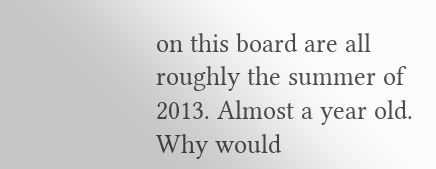on this board are all roughly the summer of 2013. Almost a year old. Why would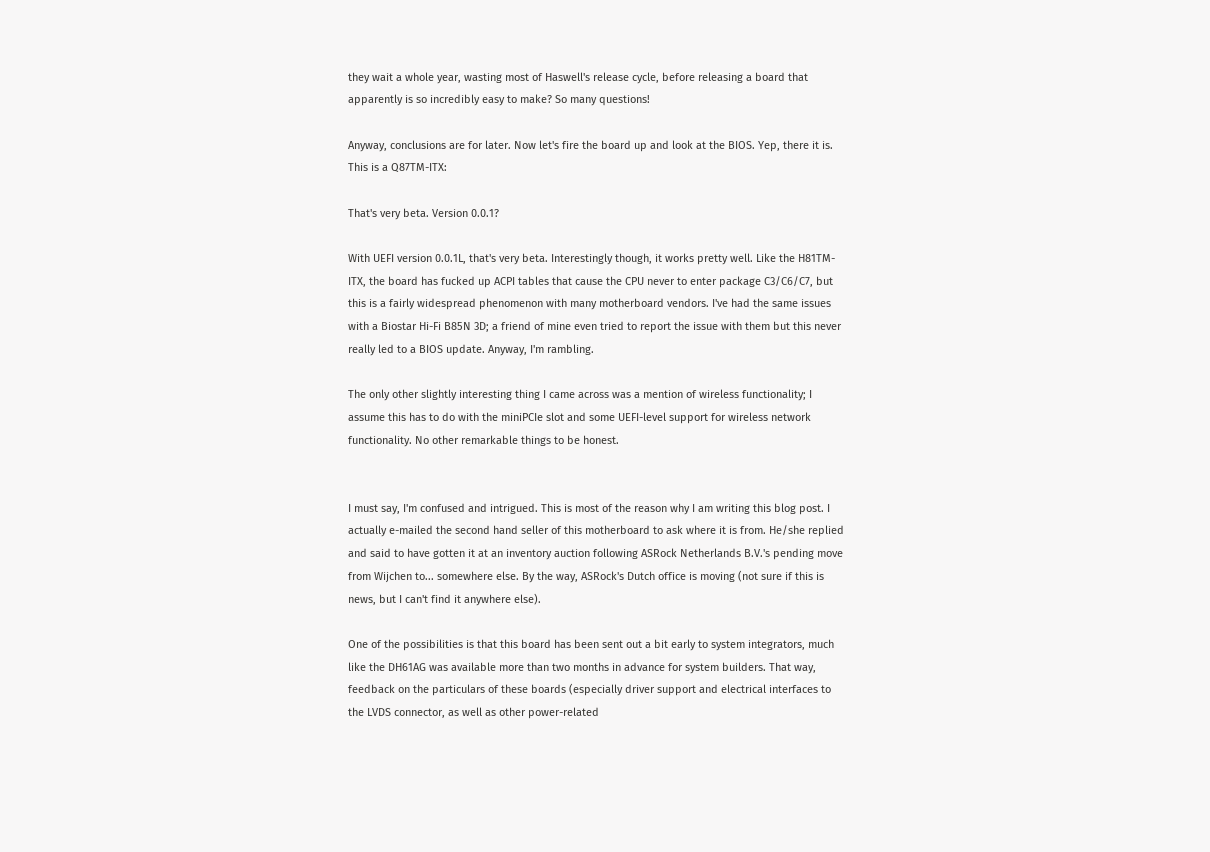they wait a whole year, wasting most of Haswell's release cycle, before releasing a board that apparently is so incredibly easy to make? So many questions!

Anyway, conclusions are for later. Now let's fire the board up and look at the BIOS. Yep, there it is. This is a Q87TM-ITX:

That's very beta. Version 0.0.1?

With UEFI version 0.0.1L, that's very beta. Interestingly though, it works pretty well. Like the H81TM-ITX, the board has fucked up ACPI tables that cause the CPU never to enter package C3/C6/C7, but this is a fairly widespread phenomenon with many motherboard vendors. I've had the same issues with a Biostar Hi-Fi B85N 3D; a friend of mine even tried to report the issue with them but this never really led to a BIOS update. Anyway, I'm rambling.

The only other slightly interesting thing I came across was a mention of wireless functionality; I assume this has to do with the miniPCIe slot and some UEFI-level support for wireless network functionality. No other remarkable things to be honest.


I must say, I'm confused and intrigued. This is most of the reason why I am writing this blog post. I actually e-mailed the second hand seller of this motherboard to ask where it is from. He/she replied and said to have gotten it at an inventory auction following ASRock Netherlands B.V.'s pending move from Wijchen to... somewhere else. By the way, ASRock's Dutch office is moving (not sure if this is news, but I can't find it anywhere else).

One of the possibilities is that this board has been sent out a bit early to system integrators, much like the DH61AG was available more than two months in advance for system builders. That way, feedback on the particulars of these boards (especially driver support and electrical interfaces to the LVDS connector, as well as other power-related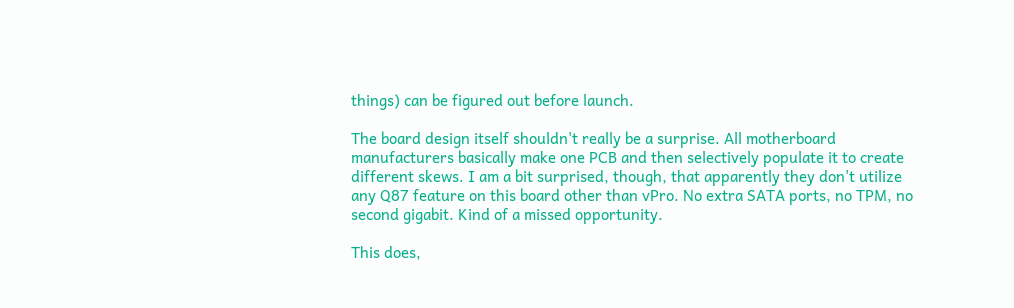things) can be figured out before launch.

The board design itself shouldn't really be a surprise. All motherboard manufacturers basically make one PCB and then selectively populate it to create different skews. I am a bit surprised, though, that apparently they don't utilize any Q87 feature on this board other than vPro. No extra SATA ports, no TPM, no second gigabit. Kind of a missed opportunity.

This does,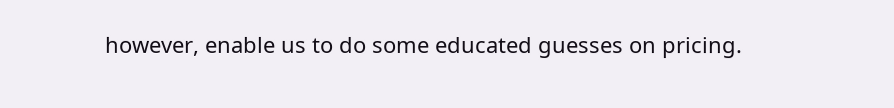however, enable us to do some educated guesses on pricing.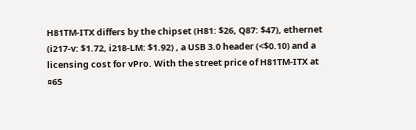H81TM-ITX differs by the chipset (H81: $26, Q87: $47), ethernet (i217-v: $1.72, i218-LM: $1.92) , a USB 3.0 header (<$0.10) and a licensing cost for vPro. With the street price of H81TM-ITX at ¤65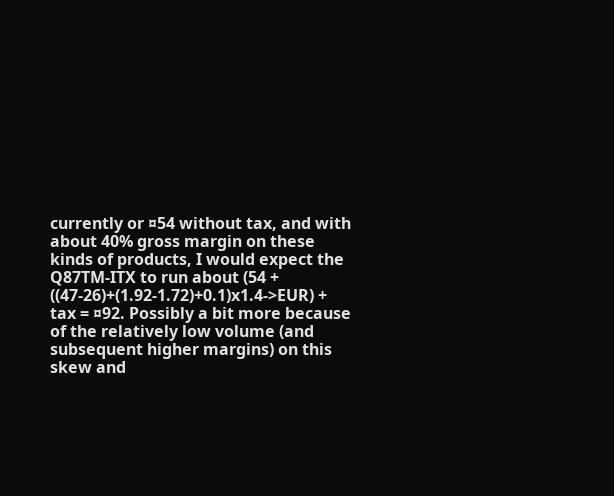currently or ¤54 without tax, and with about 40% gross margin on these kinds of products, I would expect the Q87TM-ITX to run about (54 + ((47-26)+(1.92-1.72)+0.1)x1.4->EUR) + tax = ¤92. Possibly a bit more because of the relatively low volume (and subsequent higher margins) on this skew and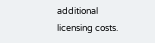additional licensing costs.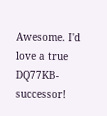Awesome. I'd love a true DQ77KB-successor!